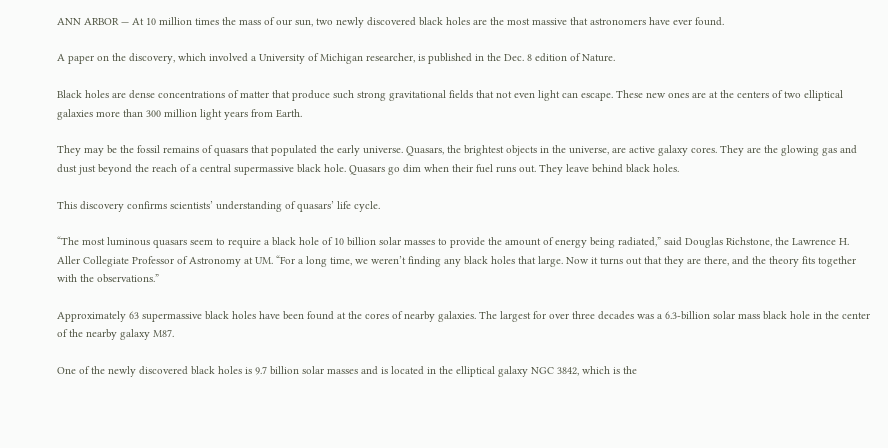ANN ARBOR — At 10 million times the mass of our sun, two newly discovered black holes are the most massive that astronomers have ever found.

A paper on the discovery, which involved a University of Michigan researcher, is published in the Dec. 8 edition of Nature.

Black holes are dense concentrations of matter that produce such strong gravitational fields that not even light can escape. These new ones are at the centers of two elliptical galaxies more than 300 million light years from Earth.

They may be the fossil remains of quasars that populated the early universe. Quasars, the brightest objects in the universe, are active galaxy cores. They are the glowing gas and dust just beyond the reach of a central supermassive black hole. Quasars go dim when their fuel runs out. They leave behind black holes.

This discovery confirms scientists’ understanding of quasars’ life cycle.

“The most luminous quasars seem to require a black hole of 10 billion solar masses to provide the amount of energy being radiated,” said Douglas Richstone, the Lawrence H. Aller Collegiate Professor of Astronomy at UM. “For a long time, we weren’t finding any black holes that large. Now it turns out that they are there, and the theory fits together with the observations.”

Approximately 63 supermassive black holes have been found at the cores of nearby galaxies. The largest for over three decades was a 6.3-billion solar mass black hole in the center of the nearby galaxy M87.

One of the newly discovered black holes is 9.7 billion solar masses and is located in the elliptical galaxy NGC 3842, which is the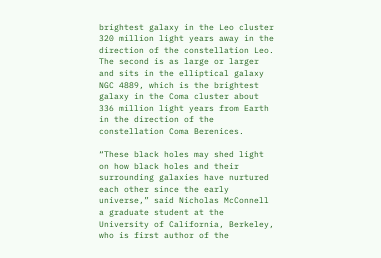brightest galaxy in the Leo cluster 320 million light years away in the direction of the constellation Leo. The second is as large or larger and sits in the elliptical galaxy NGC 4889, which is the brightest galaxy in the Coma cluster about 336 million light years from Earth in the direction of the constellation Coma Berenices.

“These black holes may shed light on how black holes and their surrounding galaxies have nurtured each other since the early universe,” said Nicholas McConnell a graduate student at the University of California, Berkeley, who is first author of the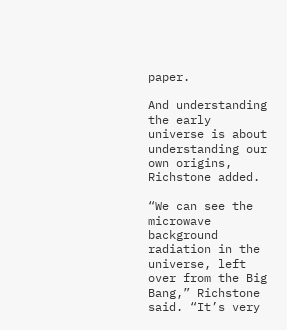paper.

And understanding the early universe is about understanding our own origins, Richstone added.

“We can see the microwave background radiation in the universe, left over from the Big Bang,” Richstone said. “It’s very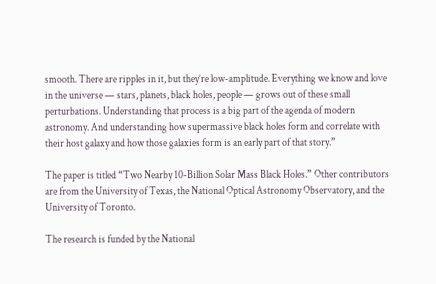smooth. There are ripples in it, but they’re low-amplitude. Everything we know and love in the universe — stars, planets, black holes, people — grows out of these small perturbations. Understanding that process is a big part of the agenda of modern astronomy. And understanding how supermassive black holes form and correlate with their host galaxy and how those galaxies form is an early part of that story.”

The paper is titled “Two Nearby 10-Billion Solar Mass Black Holes.” Other contributors are from the University of Texas, the National Optical Astronomy Observatory, and the University of Toronto.

The research is funded by the National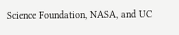Science Foundation, NASA, and UC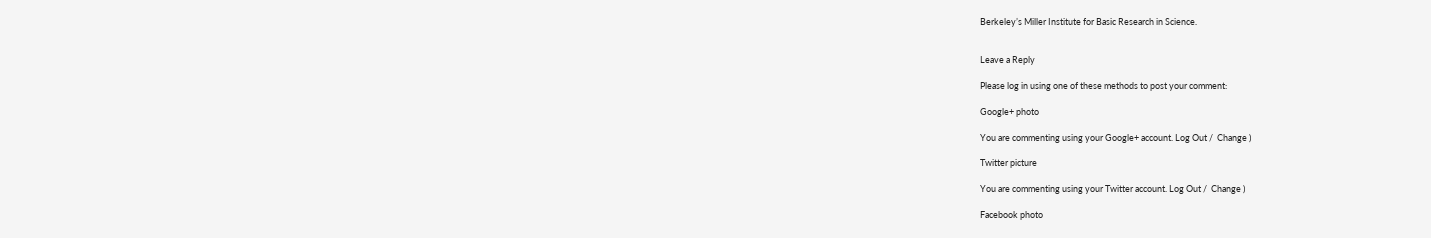Berkeley’s Miller Institute for Basic Research in Science.


Leave a Reply

Please log in using one of these methods to post your comment:

Google+ photo

You are commenting using your Google+ account. Log Out /  Change )

Twitter picture

You are commenting using your Twitter account. Log Out /  Change )

Facebook photo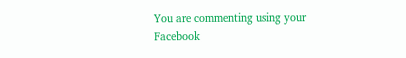You are commenting using your Facebook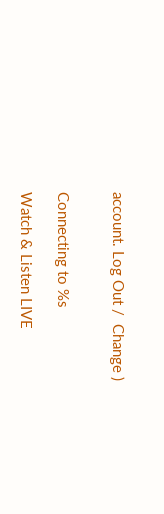account. Log Out /  Change )


Connecting to %s

Watch & Listen LIVE